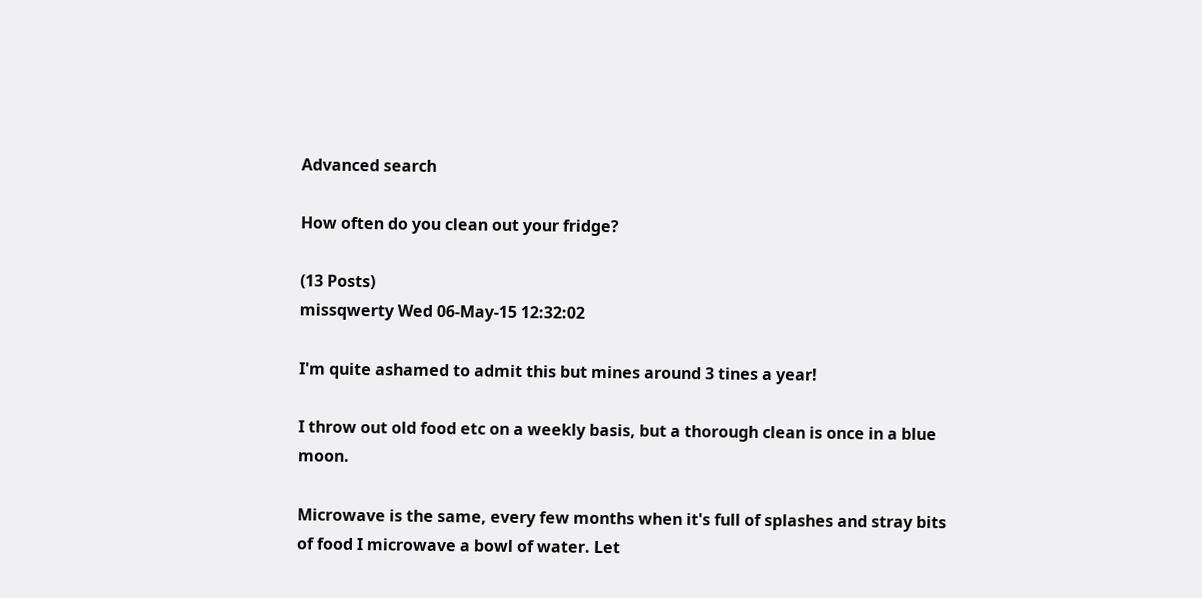Advanced search

How often do you clean out your fridge?

(13 Posts)
missqwerty Wed 06-May-15 12:32:02

I'm quite ashamed to admit this but mines around 3 tines a year!

I throw out old food etc on a weekly basis, but a thorough clean is once in a blue moon.

Microwave is the same, every few months when it's full of splashes and stray bits of food I microwave a bowl of water. Let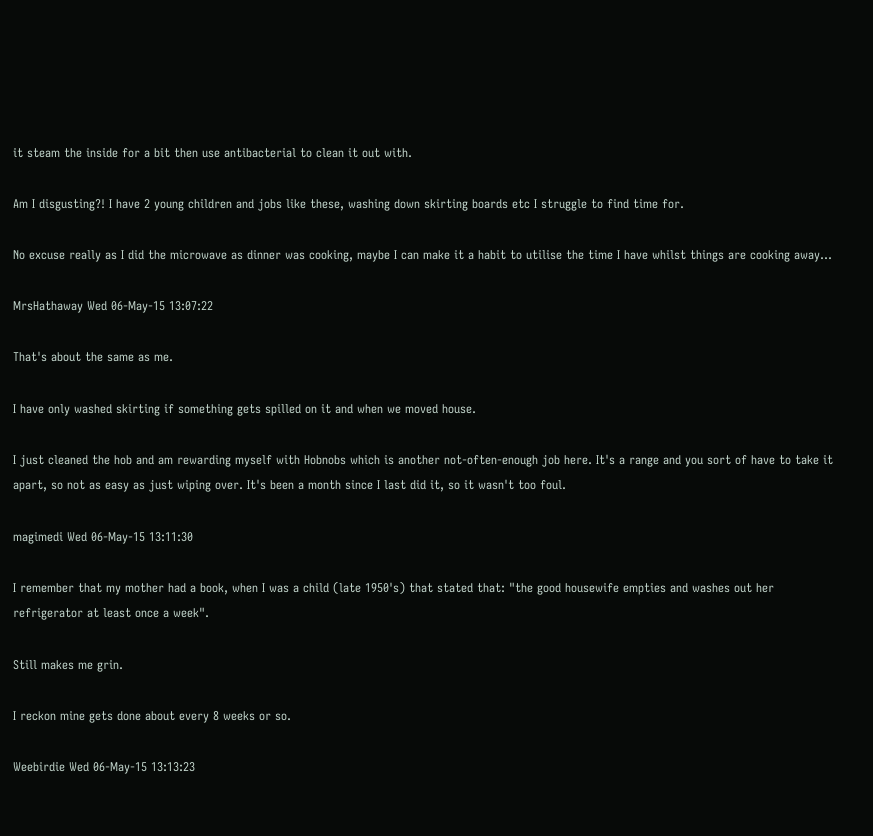it steam the inside for a bit then use antibacterial to clean it out with.

Am I disgusting?! I have 2 young children and jobs like these, washing down skirting boards etc I struggle to find time for.

No excuse really as I did the microwave as dinner was cooking, maybe I can make it a habit to utilise the time I have whilst things are cooking away...

MrsHathaway Wed 06-May-15 13:07:22

That's about the same as me.

I have only washed skirting if something gets spilled on it and when we moved house.

I just cleaned the hob and am rewarding myself with Hobnobs which is another not-often-enough job here. It's a range and you sort of have to take it apart, so not as easy as just wiping over. It's been a month since I last did it, so it wasn't too foul.

magimedi Wed 06-May-15 13:11:30

I remember that my mother had a book, when I was a child (late 1950's) that stated that: "the good housewife empties and washes out her refrigerator at least once a week".

Still makes me grin.

I reckon mine gets done about every 8 weeks or so.

Weebirdie Wed 06-May-15 13:13:23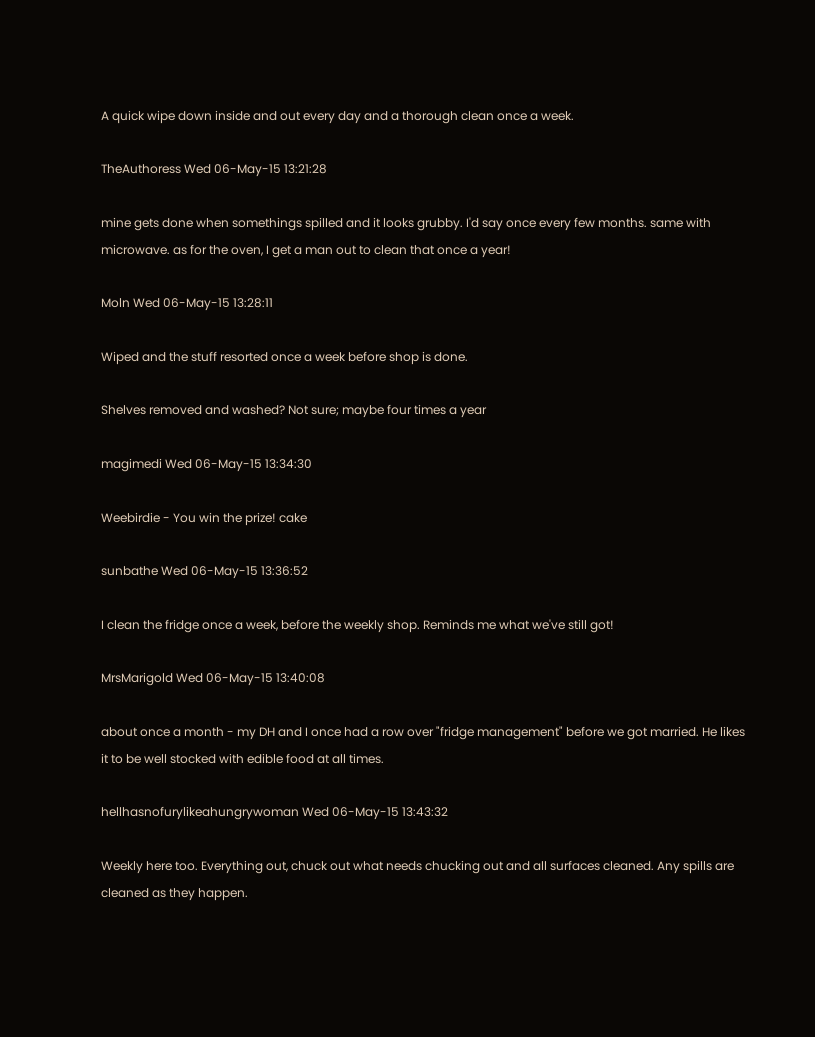A quick wipe down inside and out every day and a thorough clean once a week.

TheAuthoress Wed 06-May-15 13:21:28

mine gets done when somethings spilled and it looks grubby. I'd say once every few months. same with microwave. as for the oven, I get a man out to clean that once a year!

Moln Wed 06-May-15 13:28:11

Wiped and the stuff resorted once a week before shop is done.

Shelves removed and washed? Not sure; maybe four times a year

magimedi Wed 06-May-15 13:34:30

Weebirdie - You win the prize! cake

sunbathe Wed 06-May-15 13:36:52

I clean the fridge once a week, before the weekly shop. Reminds me what we've still got!

MrsMarigold Wed 06-May-15 13:40:08

about once a month - my DH and I once had a row over "fridge management" before we got married. He likes it to be well stocked with edible food at all times.

hellhasnofurylikeahungrywoman Wed 06-May-15 13:43:32

Weekly here too. Everything out, chuck out what needs chucking out and all surfaces cleaned. Any spills are cleaned as they happen.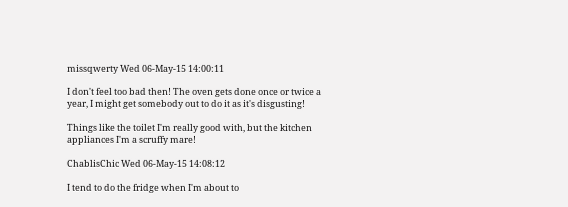missqwerty Wed 06-May-15 14:00:11

I don't feel too bad then! The oven gets done once or twice a year, I might get somebody out to do it as it's disgusting!

Things like the toilet I'm really good with, but the kitchen appliances I'm a scruffy mare!

ChablisChic Wed 06-May-15 14:08:12

I tend to do the fridge when I'm about to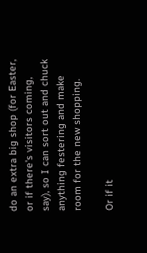do an extra big shop (for Easter, or if there's visitors coming, say), so I can sort out and chuck anything festering and make room for the new shopping.

Or if it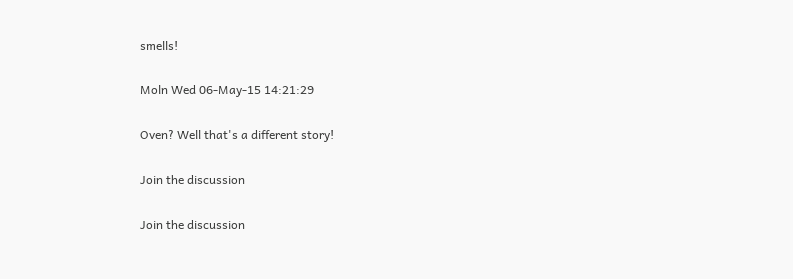smells!

Moln Wed 06-May-15 14:21:29

Oven? Well that's a different story!

Join the discussion

Join the discussion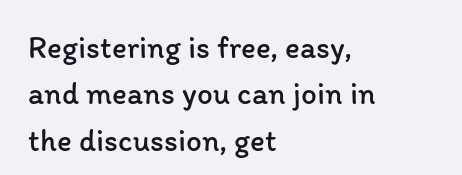Registering is free, easy, and means you can join in the discussion, get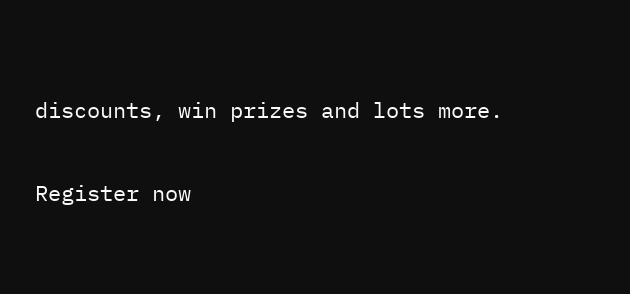discounts, win prizes and lots more.

Register now